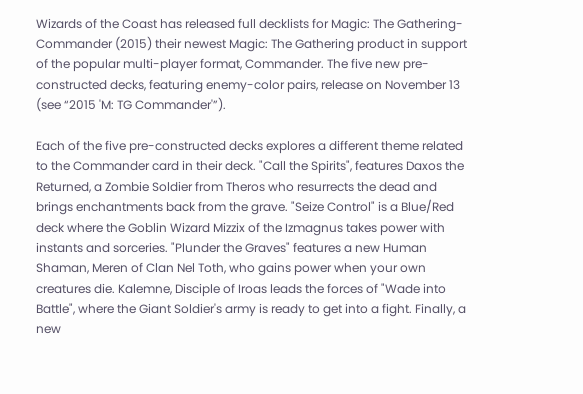Wizards of the Coast has released full decklists for Magic: The Gathering-Commander (2015) their newest Magic: The Gathering product in support of the popular multi-player format, Commander. The five new pre-constructed decks, featuring enemy-color pairs, release on November 13 (see “2015 'M: TG Commander'”).

Each of the five pre-constructed decks explores a different theme related to the Commander card in their deck. "Call the Spirits", features Daxos the Returned, a Zombie Soldier from Theros who resurrects the dead and brings enchantments back from the grave. "Seize Control" is a Blue/Red deck where the Goblin Wizard Mizzix of the Izmagnus takes power with instants and sorceries. "Plunder the Graves" features a new Human Shaman, Meren of Clan Nel Toth, who gains power when your own creatures die. Kalemne, Disciple of Iroas leads the forces of "Wade into Battle", where the Giant Soldier's army is ready to get into a fight. Finally, a new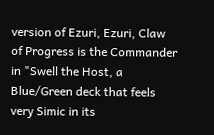version of Ezuri, Ezuri, Claw of Progress is the Commander in "Swell the Host, a Blue/Green deck that feels very Simic in its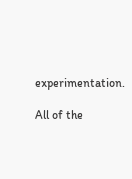experimentation.

All of the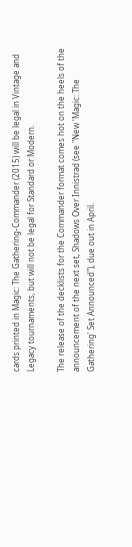cards printed in Magic: The Gathering-Commander (2015) will be legal in Vintage and Legacy tournaments, but will not be legal for Standard or Modern.

The release of the decklists for the Commander format comes hot on the heels of the announcement of the next set, Shadows Over Innistrad (see "New 'Magic: The Gathering' Set Announced"), due out in April.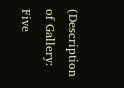(Description of Gallery: Five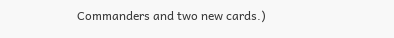Commanders and two new cards.)